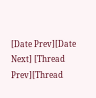[Date Prev][Date Next] [Thread Prev][Thread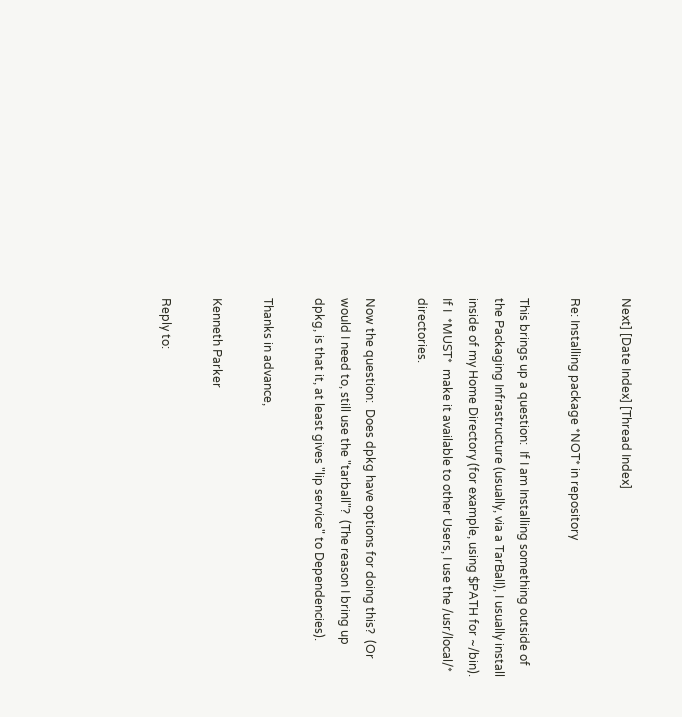Next] [Date Index] [Thread Index]

Re: Installing package *NOT* in repository

This brings up a question:  If I am Installing something outside of the Packaging Infrastructure (usually, via a TarBall), I usually install inside of my Home Directory (for example, using $PATH for ~/bin).  If I  *MUST*  make it available to other Users, I use the /usr/local/* directories.

Now the question:  Does dpkg have options for doing this?  (Or would I need to, still use the "tarball"?  (The reason I bring up dpkg, is that it, at least gives "lip service" to Dependencies).

Thanks in advance,

Kenneth Parker

Reply to: